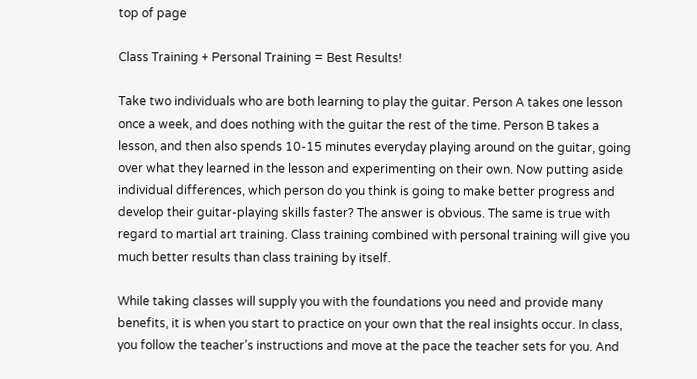top of page

Class Training + Personal Training = Best Results!

Take two individuals who are both learning to play the guitar. Person A takes one lesson once a week, and does nothing with the guitar the rest of the time. Person B takes a lesson, and then also spends 10-15 minutes everyday playing around on the guitar, going over what they learned in the lesson and experimenting on their own. Now putting aside individual differences, which person do you think is going to make better progress and develop their guitar-playing skills faster? The answer is obvious. The same is true with regard to martial art training. Class training combined with personal training will give you much better results than class training by itself.

While taking classes will supply you with the foundations you need and provide many benefits, it is when you start to practice on your own that the real insights occur. In class, you follow the teacher’s instructions and move at the pace the teacher sets for you. And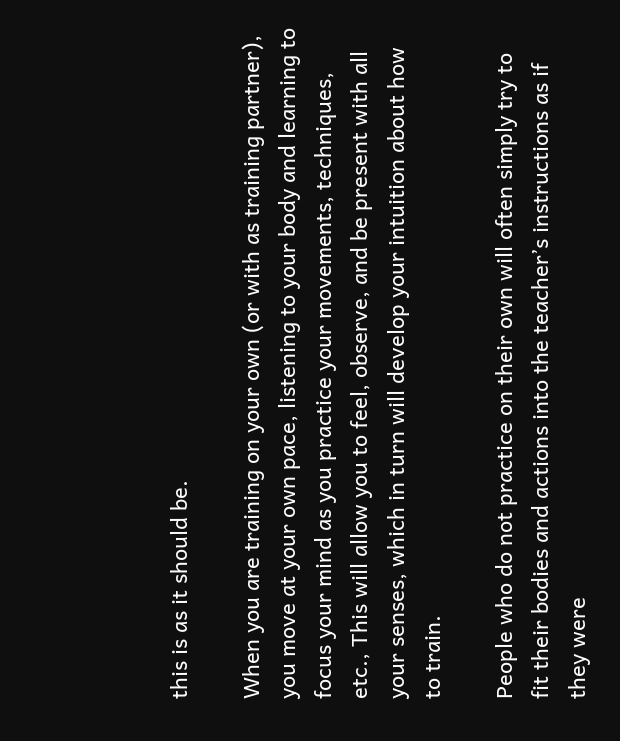this is as it should be.

When you are training on your own (or with as training partner), you move at your own pace, listening to your body and learning to focus your mind as you practice your movements, techniques, etc., This will allow you to feel, observe, and be present with all your senses, which in turn will develop your intuition about how to train.

People who do not practice on their own will often simply try to fit their bodies and actions into the teacher’s instructions as if they were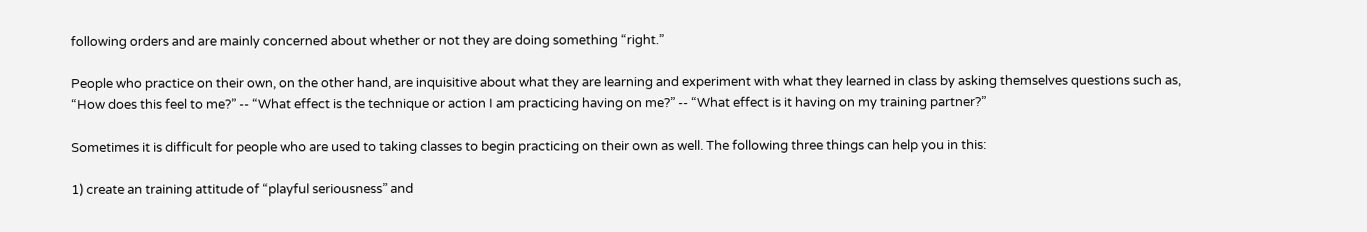following orders and are mainly concerned about whether or not they are doing something “right.”

People who practice on their own, on the other hand, are inquisitive about what they are learning and experiment with what they learned in class by asking themselves questions such as, “How does this feel to me?” -- “What effect is the technique or action I am practicing having on me?” -- “What effect is it having on my training partner?”

Sometimes it is difficult for people who are used to taking classes to begin practicing on their own as well. The following three things can help you in this:

1) create an training attitude of “playful seriousness” and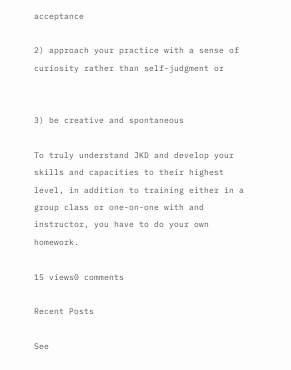acceptance

2) approach your practice with a sense of curiosity rather than self-judgment or


3) be creative and spontaneous

To truly understand JKD and develop your skills and capacities to their highest level, in addition to training either in a group class or one-on-one with and instructor, you have to do your own homework.

15 views0 comments

Recent Posts

See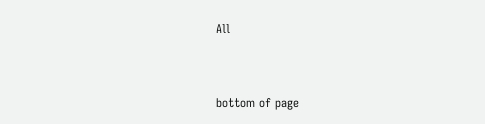All


bottom of page